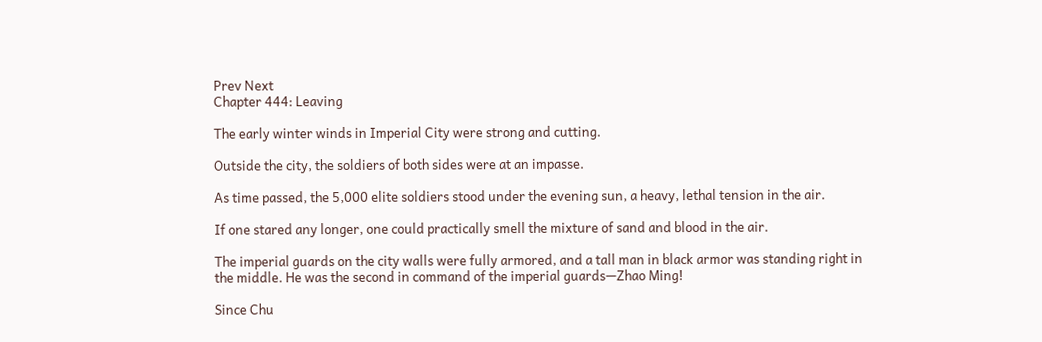Prev Next
Chapter 444: Leaving

The early winter winds in Imperial City were strong and cutting.

Outside the city, the soldiers of both sides were at an impasse.

As time passed, the 5,000 elite soldiers stood under the evening sun, a heavy, lethal tension in the air.

If one stared any longer, one could practically smell the mixture of sand and blood in the air.

The imperial guards on the city walls were fully armored, and a tall man in black armor was standing right in the middle. He was the second in command of the imperial guards—Zhao Ming!

Since Chu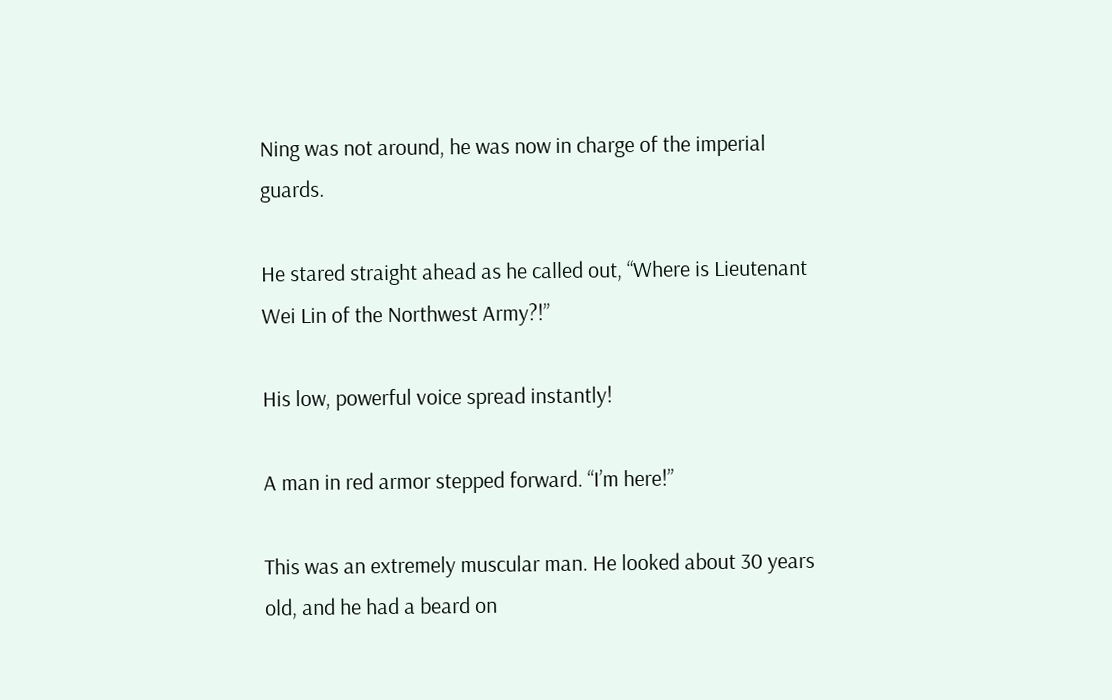Ning was not around, he was now in charge of the imperial guards.

He stared straight ahead as he called out, “Where is Lieutenant Wei Lin of the Northwest Army?!”

His low, powerful voice spread instantly!

A man in red armor stepped forward. “I’m here!”

This was an extremely muscular man. He looked about 30 years old, and he had a beard on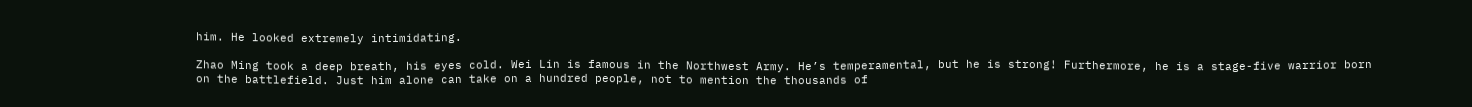him. He looked extremely intimidating.

Zhao Ming took a deep breath, his eyes cold. Wei Lin is famous in the Northwest Army. He’s temperamental, but he is strong! Furthermore, he is a stage-five warrior born on the battlefield. Just him alone can take on a hundred people, not to mention the thousands of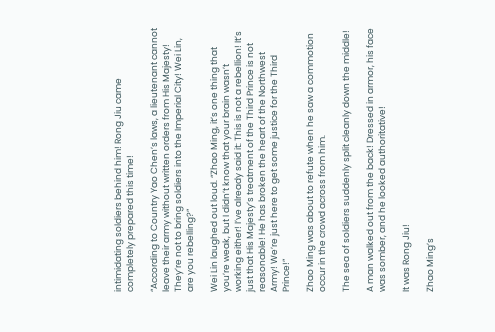intimidating soldiers behind him! Rong Jiu came completely prepared this time!

“According to Country Yao Chen’s laws, a lieutenant cannot leave their army without written orders from His Majesty! They’re not to bring soldiers into the Imperial City! Wei Lin, are you rebelling?”

Wei Lin laughed out loud. “Zhao Ming, it’s one thing that you’re weak, but I didn’t know that your brain wasn’t working either! I’ve already said it: This is not a rebellion! It’s just that His Majesty’s treatment of the Third Prince is not reasonable! He has broken the heart of the Northwest Army! We’re just here to get some justice for the Third Prince!”

Zhao Ming was about to refute when he saw a commotion occur in the crowd across from him.

The sea of soldiers suddenly split cleanly down the middle!

A man walked out from the back! Dressed in armor, his face was somber, and he looked authoritative!

It was Rong Jiu!

Zhao Ming’s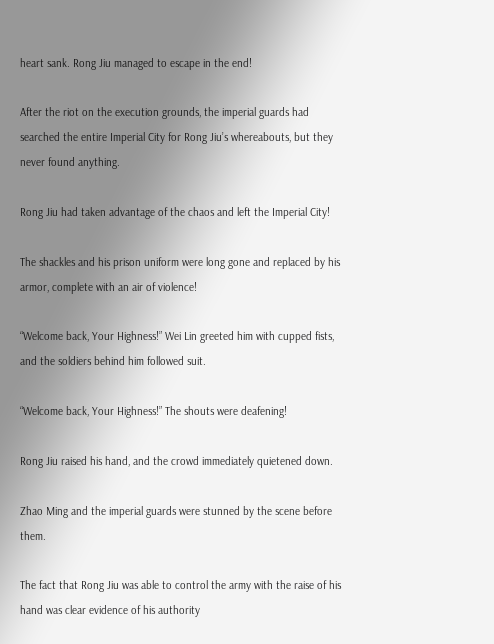heart sank. Rong Jiu managed to escape in the end!

After the riot on the execution grounds, the imperial guards had searched the entire Imperial City for Rong Jiu’s whereabouts, but they never found anything.

Rong Jiu had taken advantage of the chaos and left the Imperial City!

The shackles and his prison uniform were long gone and replaced by his armor, complete with an air of violence!

“Welcome back, Your Highness!” Wei Lin greeted him with cupped fists, and the soldiers behind him followed suit.

“Welcome back, Your Highness!” The shouts were deafening!

Rong Jiu raised his hand, and the crowd immediately quietened down.

Zhao Ming and the imperial guards were stunned by the scene before them.

The fact that Rong Jiu was able to control the army with the raise of his hand was clear evidence of his authority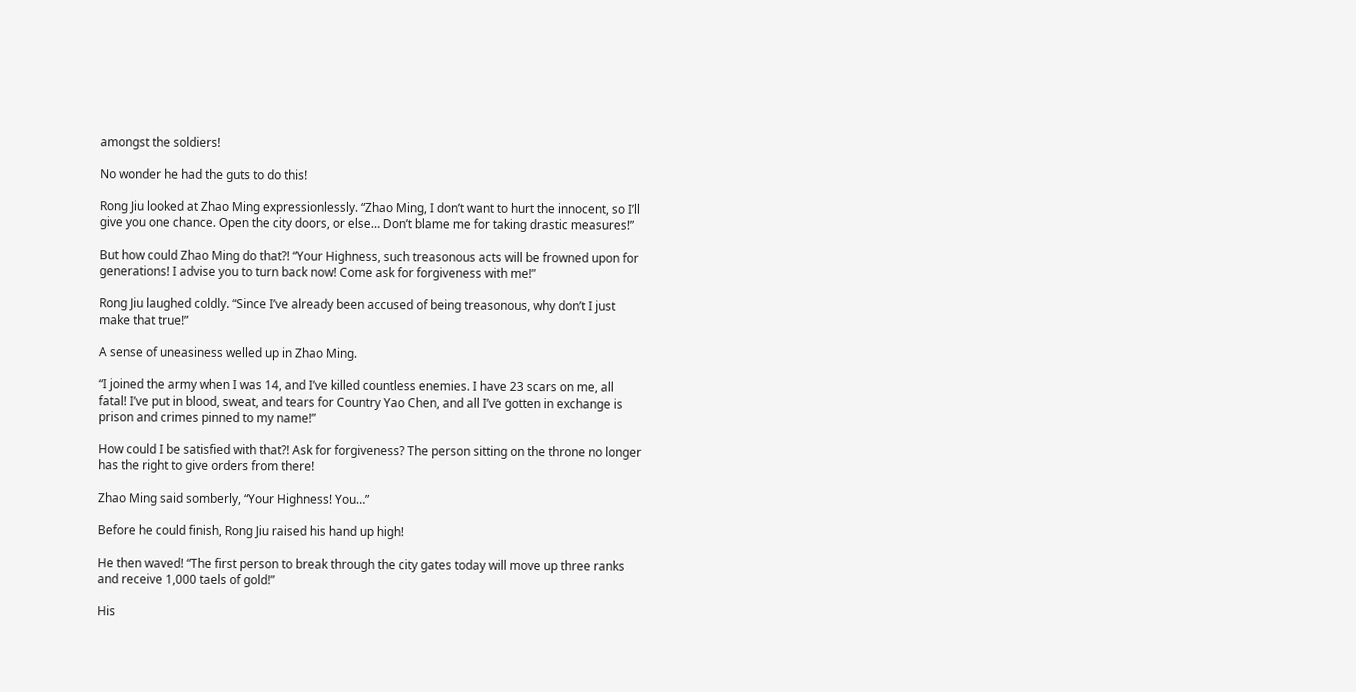amongst the soldiers!

No wonder he had the guts to do this!

Rong Jiu looked at Zhao Ming expressionlessly. “Zhao Ming, I don’t want to hurt the innocent, so I’ll give you one chance. Open the city doors, or else… Don’t blame me for taking drastic measures!”

But how could Zhao Ming do that?! “Your Highness, such treasonous acts will be frowned upon for generations! I advise you to turn back now! Come ask for forgiveness with me!”

Rong Jiu laughed coldly. “Since I’ve already been accused of being treasonous, why don’t I just make that true!”

A sense of uneasiness welled up in Zhao Ming.

“I joined the army when I was 14, and I’ve killed countless enemies. I have 23 scars on me, all fatal! I’ve put in blood, sweat, and tears for Country Yao Chen, and all I’ve gotten in exchange is prison and crimes pinned to my name!”

How could I be satisfied with that?! Ask for forgiveness? The person sitting on the throne no longer has the right to give orders from there!

Zhao Ming said somberly, “Your Highness! You…”

Before he could finish, Rong Jiu raised his hand up high!

He then waved! “The first person to break through the city gates today will move up three ranks and receive 1,000 taels of gold!”

His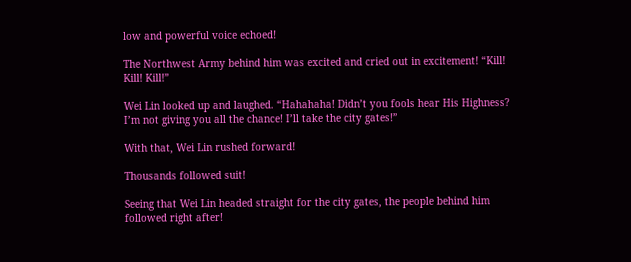low and powerful voice echoed!

The Northwest Army behind him was excited and cried out in excitement! “Kill! Kill! Kill!”

Wei Lin looked up and laughed. “Hahahaha! Didn’t you fools hear His Highness? I’m not giving you all the chance! I’ll take the city gates!”

With that, Wei Lin rushed forward!

Thousands followed suit!

Seeing that Wei Lin headed straight for the city gates, the people behind him followed right after!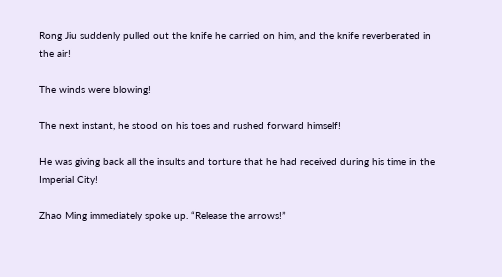Rong Jiu suddenly pulled out the knife he carried on him, and the knife reverberated in the air!

The winds were blowing!

The next instant, he stood on his toes and rushed forward himself!

He was giving back all the insults and torture that he had received during his time in the Imperial City!

Zhao Ming immediately spoke up. “Release the arrows!”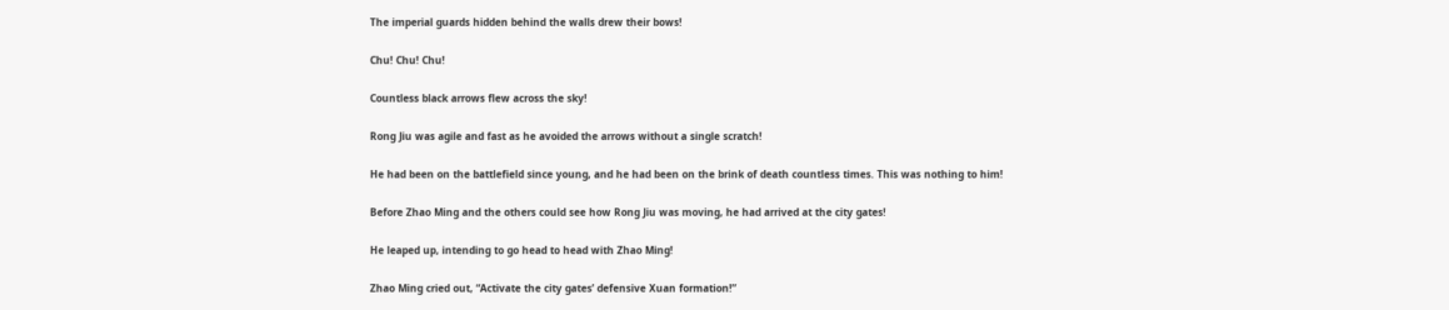The imperial guards hidden behind the walls drew their bows!

Chu! Chu! Chu!

Countless black arrows flew across the sky!

Rong Jiu was agile and fast as he avoided the arrows without a single scratch!

He had been on the battlefield since young, and he had been on the brink of death countless times. This was nothing to him!

Before Zhao Ming and the others could see how Rong Jiu was moving, he had arrived at the city gates!

He leaped up, intending to go head to head with Zhao Ming!

Zhao Ming cried out, “Activate the city gates’ defensive Xuan formation!”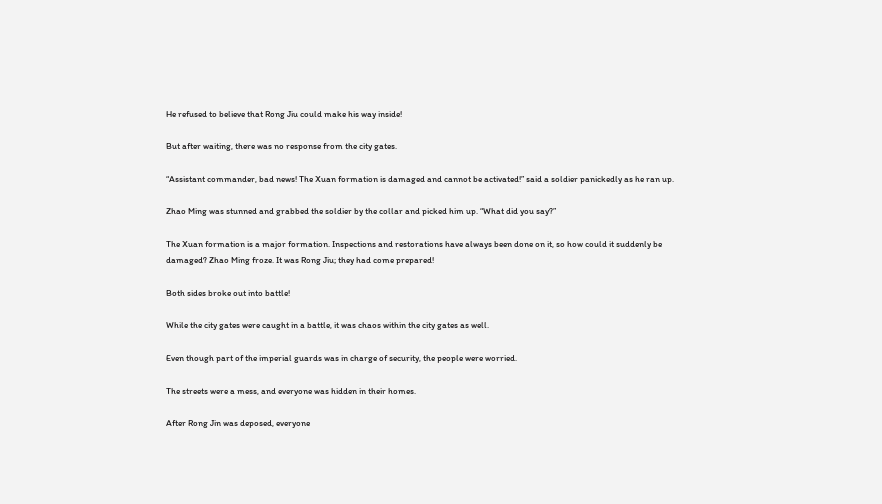He refused to believe that Rong Jiu could make his way inside!

But after waiting, there was no response from the city gates.

“Assistant commander, bad news! The Xuan formation is damaged and cannot be activated!” said a soldier panickedly as he ran up.

Zhao Ming was stunned and grabbed the soldier by the collar and picked him up. “What did you say?”

The Xuan formation is a major formation. Inspections and restorations have always been done on it, so how could it suddenly be damaged? Zhao Ming froze. It was Rong Jiu; they had come prepared!

Both sides broke out into battle!

While the city gates were caught in a battle, it was chaos within the city gates as well.

Even though part of the imperial guards was in charge of security, the people were worried.

The streets were a mess, and everyone was hidden in their homes.

After Rong Jin was deposed, everyone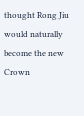thought Rong Jiu would naturally become the new Crown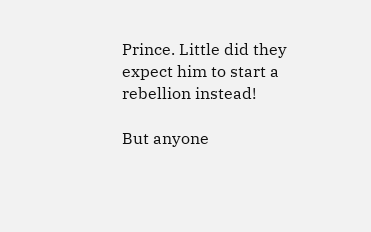Prince. Little did they expect him to start a rebellion instead!

But anyone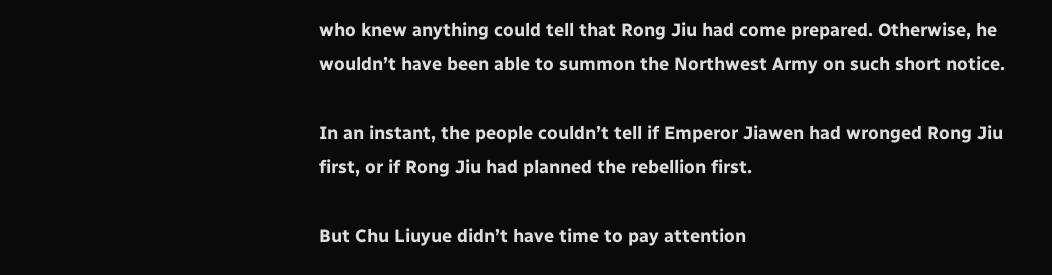who knew anything could tell that Rong Jiu had come prepared. Otherwise, he wouldn’t have been able to summon the Northwest Army on such short notice.

In an instant, the people couldn’t tell if Emperor Jiawen had wronged Rong Jiu first, or if Rong Jiu had planned the rebellion first.

But Chu Liuyue didn’t have time to pay attention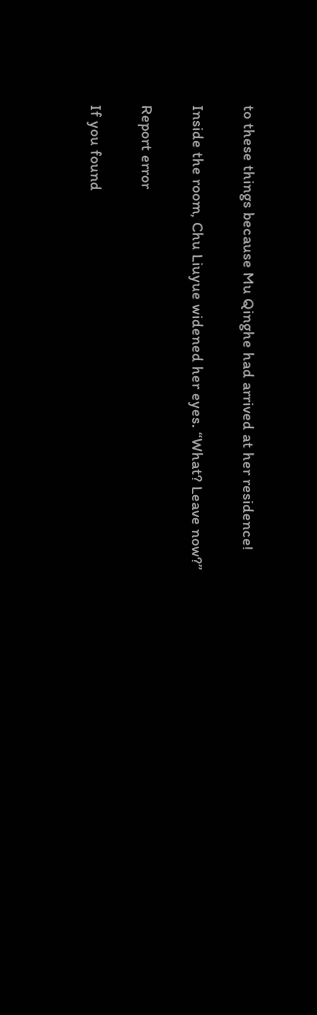to these things because Mu Qinghe had arrived at her residence!

Inside the room, Chu Liuyue widened her eyes. “What? Leave now?”

Report error

If you found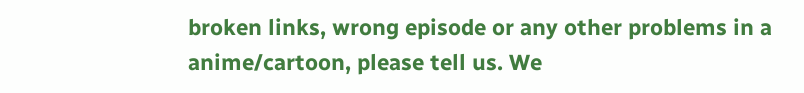broken links, wrong episode or any other problems in a anime/cartoon, please tell us. We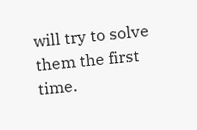will try to solve them the first time.